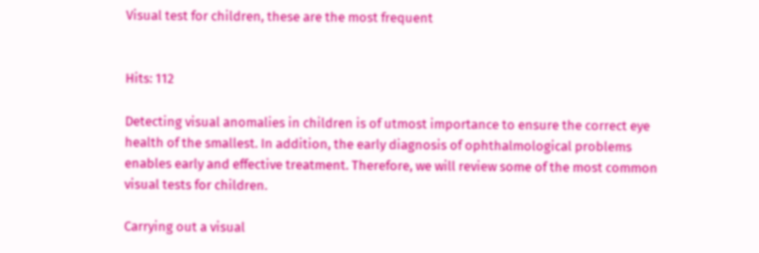Visual test for children, these are the most frequent


Hits: 112

Detecting visual anomalies in children is of utmost importance to ensure the correct eye health of the smallest. In addition, the early diagnosis of ophthalmological problems enables early and effective treatment. Therefore, we will review some of the most common visual tests for children.

Carrying out a visual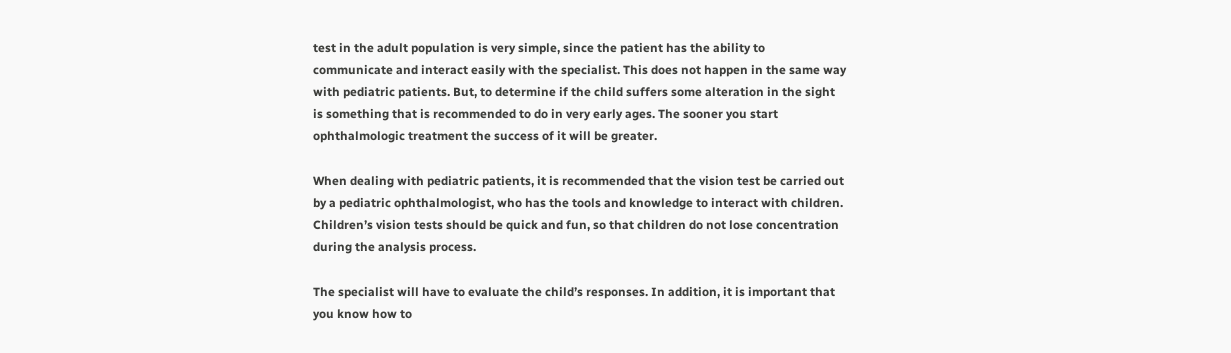test in the adult population is very simple, since the patient has the ability to communicate and interact easily with the specialist. This does not happen in the same way with pediatric patients. But, to determine if the child suffers some alteration in the sight is something that is recommended to do in very early ages. The sooner you start ophthalmologic treatment the success of it will be greater.

When dealing with pediatric patients, it is recommended that the vision test be carried out by a pediatric ophthalmologist, who has the tools and knowledge to interact with children. Children’s vision tests should be quick and fun, so that children do not lose concentration during the analysis process.

The specialist will have to evaluate the child’s responses. In addition, it is important that you know how to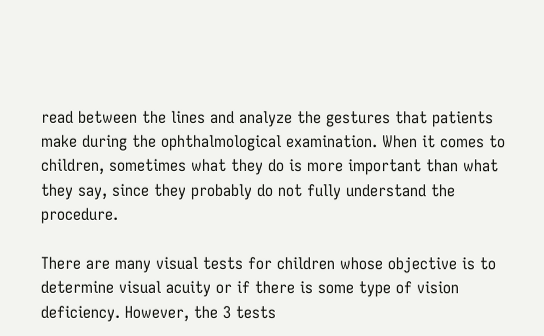read between the lines and analyze the gestures that patients make during the ophthalmological examination. When it comes to children, sometimes what they do is more important than what they say, since they probably do not fully understand the procedure.

There are many visual tests for children whose objective is to determine visual acuity or if there is some type of vision deficiency. However, the 3 tests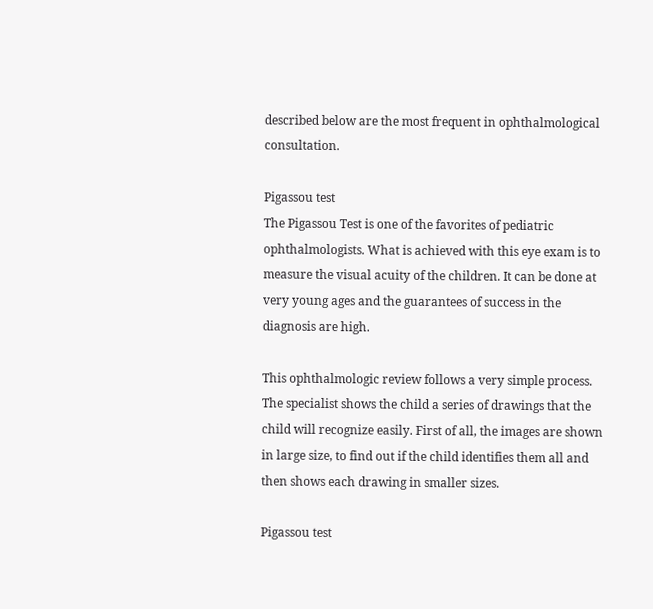described below are the most frequent in ophthalmological consultation.

Pigassou test
The Pigassou Test is one of the favorites of pediatric ophthalmologists. What is achieved with this eye exam is to measure the visual acuity of the children. It can be done at very young ages and the guarantees of success in the diagnosis are high.

This ophthalmologic review follows a very simple process. The specialist shows the child a series of drawings that the child will recognize easily. First of all, the images are shown in large size, to find out if the child identifies them all and then shows each drawing in smaller sizes.

Pigassou test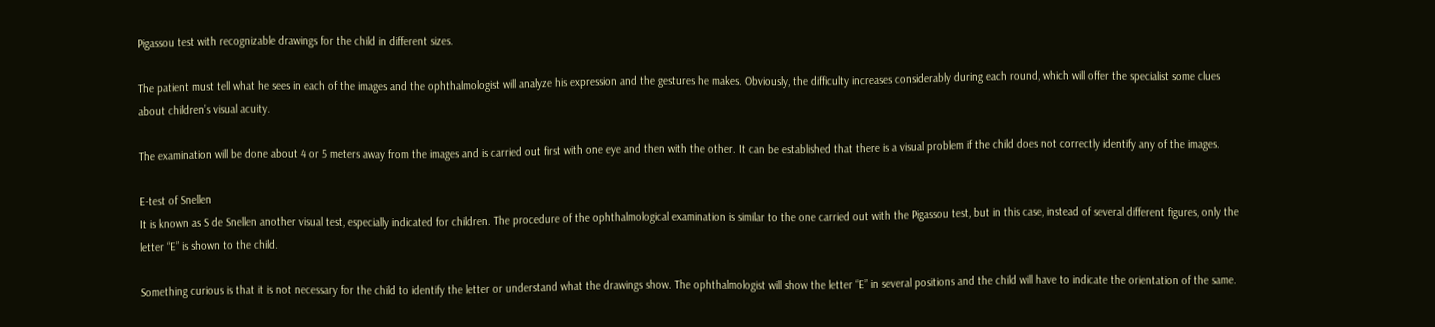Pigassou test with recognizable drawings for the child in different sizes.

The patient must tell what he sees in each of the images and the ophthalmologist will analyze his expression and the gestures he makes. Obviously, the difficulty increases considerably during each round, which will offer the specialist some clues about children’s visual acuity.

The examination will be done about 4 or 5 meters away from the images and is carried out first with one eye and then with the other. It can be established that there is a visual problem if the child does not correctly identify any of the images.

E-test of Snellen
It is known as S de Snellen another visual test, especially indicated for children. The procedure of the ophthalmological examination is similar to the one carried out with the Pigassou test, but in this case, instead of several different figures, only the letter “E” is shown to the child.

Something curious is that it is not necessary for the child to identify the letter or understand what the drawings show. The ophthalmologist will show the letter “E” in several positions and the child will have to indicate the orientation of the same.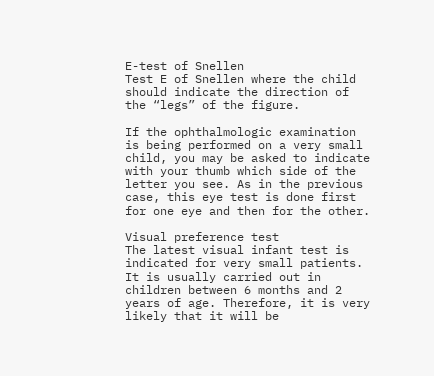E-test of Snellen
Test E of Snellen where the child should indicate the direction of the “legs” of the figure.

If the ophthalmologic examination is being performed on a very small child, you may be asked to indicate with your thumb which side of the letter you see. As in the previous case, this eye test is done first for one eye and then for the other.

Visual preference test
The latest visual infant test is indicated for very small patients. It is usually carried out in children between 6 months and 2 years of age. Therefore, it is very likely that it will be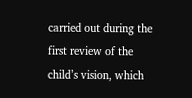carried out during the first review of the child’s vision, which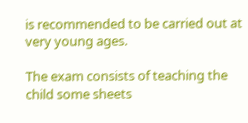is recommended to be carried out at very young ages.

The exam consists of teaching the child some sheets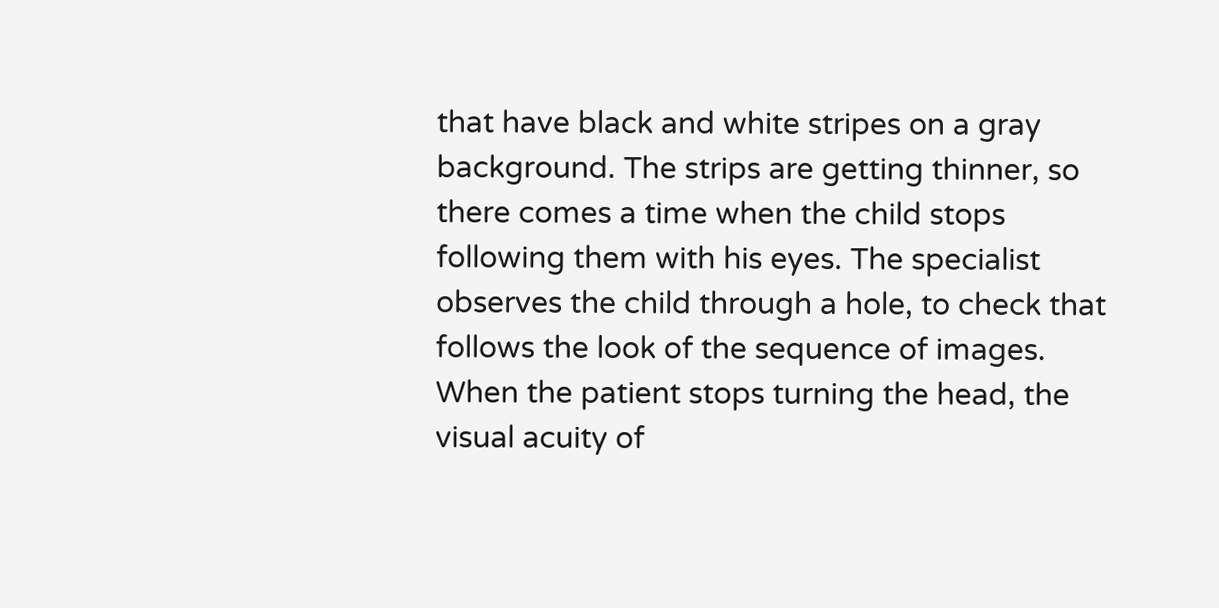that have black and white stripes on a gray background. The strips are getting thinner, so there comes a time when the child stops following them with his eyes. The specialist observes the child through a hole, to check that follows the look of the sequence of images. When the patient stops turning the head, the visual acuity of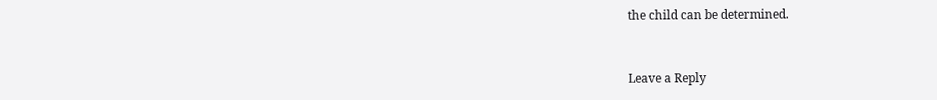the child can be determined.


Leave a Reply